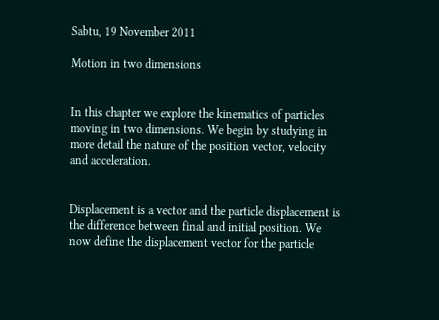Sabtu, 19 November 2011

Motion in two dimensions


In this chapter we explore the kinematics of particles moving in two dimensions. We begin by studying in more detail the nature of the position vector, velocity and acceleration.


Displacement is a vector and the particle displacement is the difference between final and initial position. We now define the displacement vector for the particle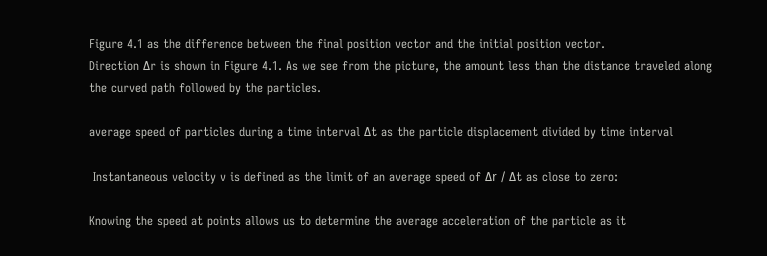Figure 4.1 as the difference between the final position vector and the initial position vector.
Direction Δr is shown in Figure 4.1. As we see from the picture, the amount less than the distance traveled along the curved path followed by the particles.

average speed of particles during a time interval Δt as the particle displacement divided by time interval

 Instantaneous velocity v is defined as the limit of an average speed of Δr / Δt as close to zero:

Knowing the speed at points allows us to determine the average acceleration of the particle as it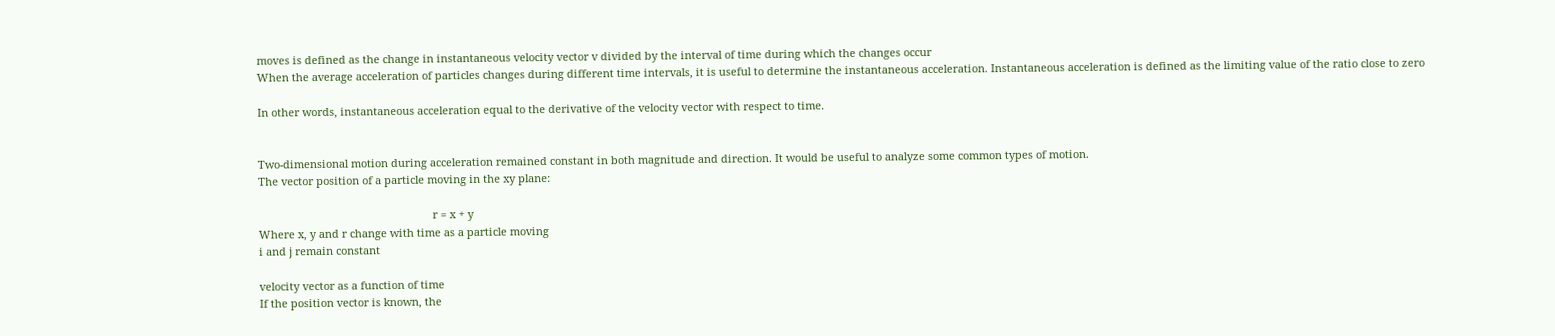moves is defined as the change in instantaneous velocity vector v divided by the interval of time during which the changes occur
When the average acceleration of particles changes during different time intervals, it is useful to determine the instantaneous acceleration. Instantaneous acceleration is defined as the limiting value of the ratio close to zero

In other words, instantaneous acceleration equal to the derivative of the velocity vector with respect to time.


Two-dimensional motion during acceleration remained constant in both magnitude and direction. It would be useful to analyze some common types of motion.
The vector position of a particle moving in the xy plane:

                                                          r = x + y
Where x, y and r change with time as a particle moving
i and j remain constant

velocity vector as a function of time
If the position vector is known, the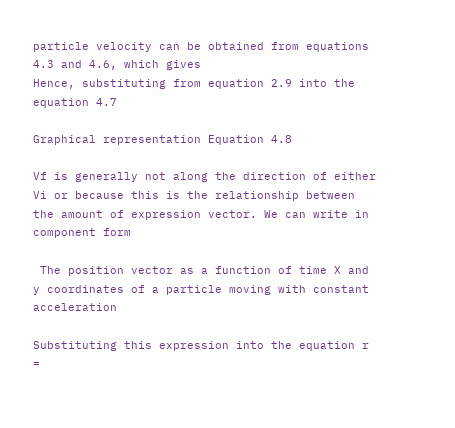particle velocity can be obtained from equations 4.3 and 4.6, which gives
Hence, substituting from equation 2.9 into the equation 4.7

Graphical representation Equation 4.8

Vf is generally not along the direction of either Vi or because this is the relationship between the amount of expression vector. We can write in component form

 The position vector as a function of time X and y coordinates of a particle moving with constant acceleration

Substituting this expression into the equation r =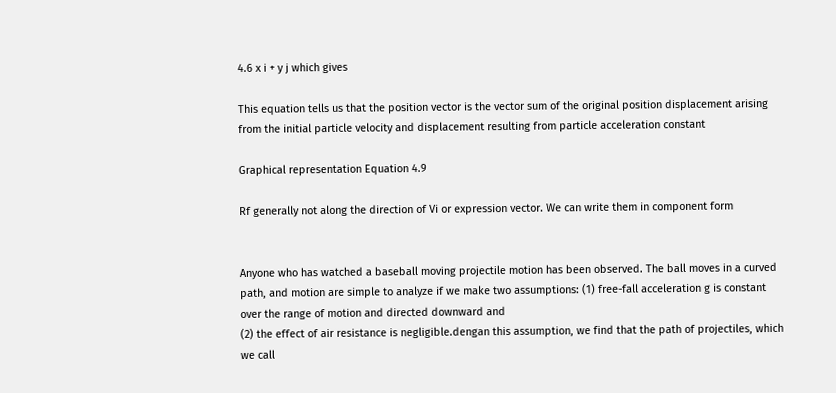4.6 x i + y j which gives

This equation tells us that the position vector is the vector sum of the original position displacement arising from the initial particle velocity and displacement resulting from particle acceleration constant

Graphical representation Equation 4.9

Rf generally not along the direction of Vi or expression vector. We can write them in component form


Anyone who has watched a baseball moving projectile motion has been observed. The ball moves in a curved path, and motion are simple to analyze if we make two assumptions: (1) free-fall acceleration g is constant over the range of motion and directed downward and
(2) the effect of air resistance is negligible.dengan this assumption, we find that the path of projectiles, which we call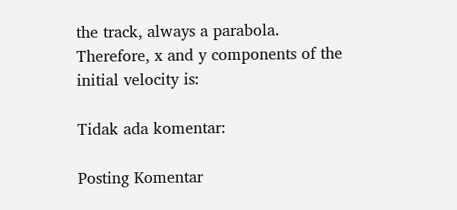the track, always a parabola.
Therefore, x and y components of the initial velocity is:

Tidak ada komentar:

Posting Komentar